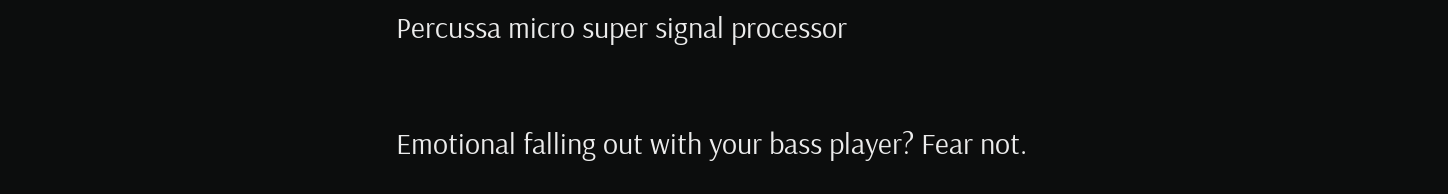Percussa micro super signal processor

Emotional falling out with your bass player? Fear not.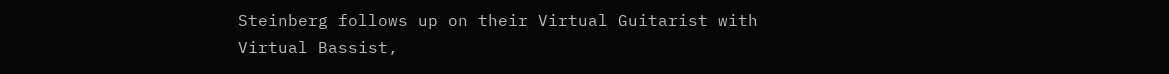Steinberg follows up on their Virtual Guitarist with Virtual Bassist,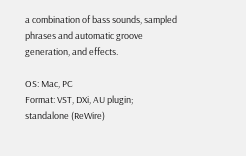a combination of bass sounds, sampled phrases and automatic groove generation, and effects.

OS: Mac, PC
Format: VST, DXi, AU plugin; standalone (ReWire)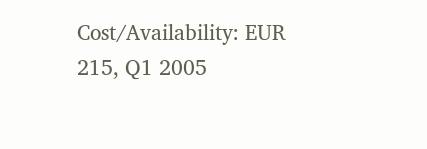Cost/Availability: EUR 215, Q1 2005